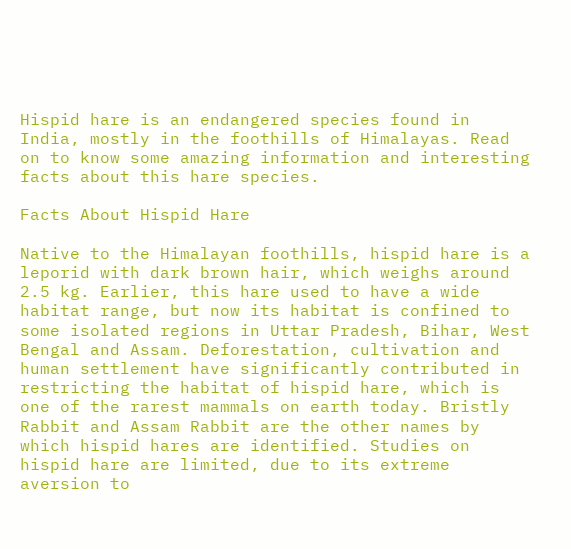Hispid hare is an endangered species found in India, mostly in the foothills of Himalayas. Read on to know some amazing information and interesting facts about this hare species.

Facts About Hispid Hare

Native to the Himalayan foothills, hispid hare is a leporid with dark brown hair, which weighs around 2.5 kg. Earlier, this hare used to have a wide habitat range, but now its habitat is confined to some isolated regions in Uttar Pradesh, Bihar, West Bengal and Assam. Deforestation, cultivation and human settlement have significantly contributed in restricting the habitat of hispid hare, which is one of the rarest mammals on earth today. Bristly Rabbit and Assam Rabbit are the other names by which hispid hares are identified. Studies on hispid hare are limited, due to its extreme aversion to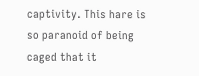captivity. This hare is so paranoid of being caged that it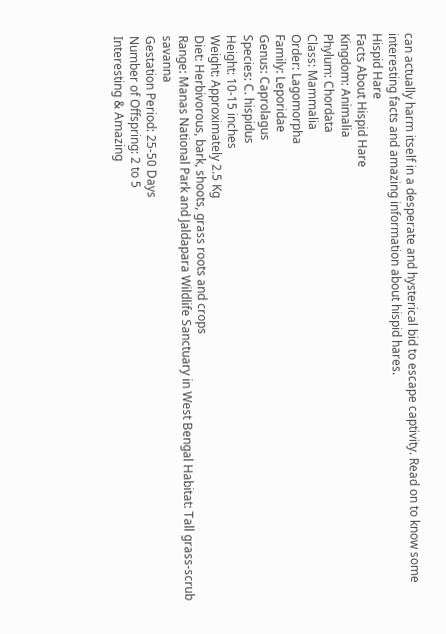can actually harm itself in a desperate and hysterical bid to escape captivity. Read on to know some interesting facts and amazing information about hispid hares.
Hispid Hare
Facts About Hispid Hare
Kingdom: Animalia
Phylum: Chordata
Class: Mammalia
Order: Lagomorpha
Family: Leporidae
Genus: Caprolagus
Species: C. hispidus
Height: 10-15 inches
Weight: Approximately 2.5 Kg
Diet: Herbivorous, bark, shoots, grass roots and crops
Range: Manas National Park and Jaldapara Wildlife Sanctuary in West Bengal Habitat: Tall grass-scrub savanna
Gestation Period: 25-50 Days
Number of Offspring: 2 to 5
Interesting & Amazing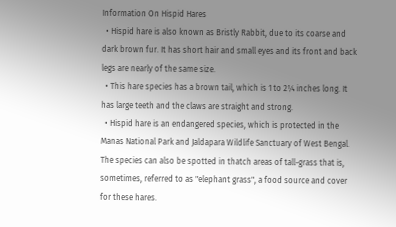Information On Hispid Hares
  • Hispid hare is also known as Bristly Rabbit, due to its coarse and dark brown fur. It has short hair and small eyes and its front and back legs are nearly of the same size.
  • This hare species has a brown tail, which is 1 to 2¼ inches long. It has large teeth and the claws are straight and strong.
  • Hispid hare is an endangered species, which is protected in the Manas National Park and Jaldapara Wildlife Sanctuary of West Bengal. The species can also be spotted in thatch areas of tall-grass that is, sometimes, referred to as "elephant grass", a food source and cover for these hares.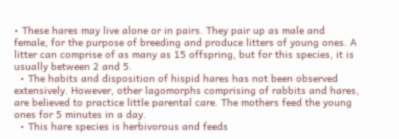• These hares may live alone or in pairs. They pair up as male and female, for the purpose of breeding and produce litters of young ones. A litter can comprise of as many as 15 offspring, but for this species, it is usually between 2 and 5.
  • The habits and disposition of hispid hares has not been observed extensively. However, other lagomorphs comprising of rabbits and hares, are believed to practice little parental care. The mothers feed the young ones for 5 minutes in a day.
  • This hare species is herbivorous and feeds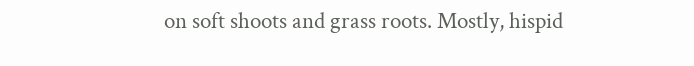on soft shoots and grass roots. Mostly, hispid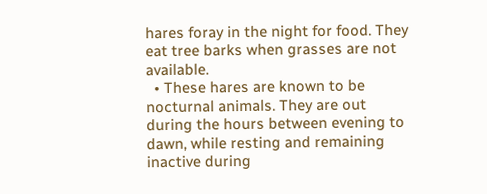hares foray in the night for food. They eat tree barks when grasses are not available.
  • These hares are known to be nocturnal animals. They are out during the hours between evening to dawn, while resting and remaining inactive during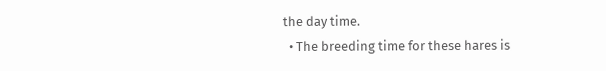the day time.
  • The breeding time for these hares is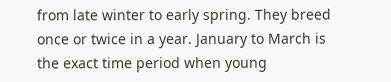from late winter to early spring. They breed once or twice in a year. January to March is the exact time period when young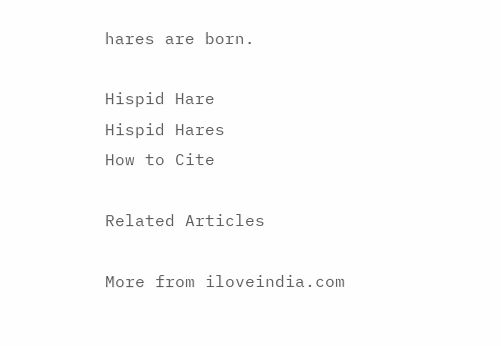hares are born.

Hispid Hare
Hispid Hares
How to Cite

Related Articles

More from iloveindia.com